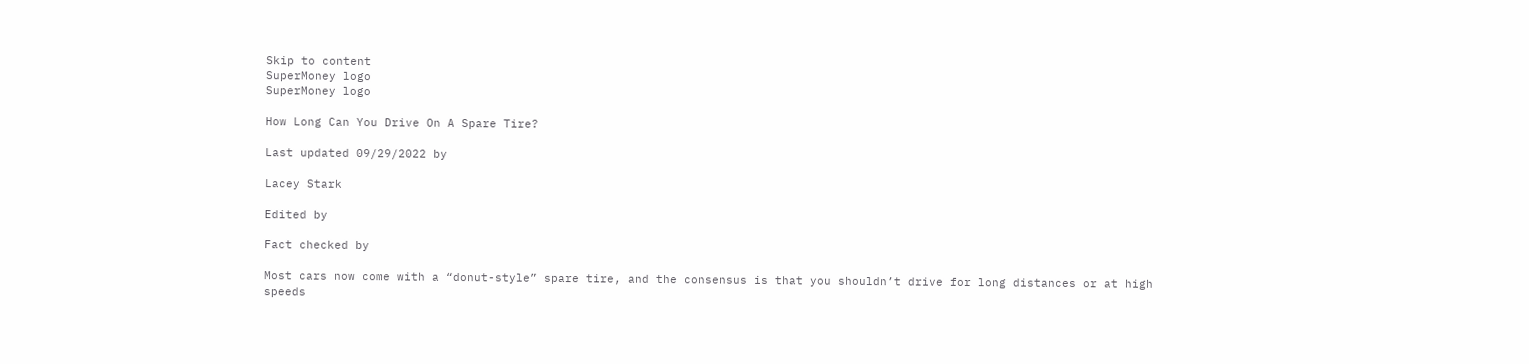Skip to content
SuperMoney logo
SuperMoney logo

How Long Can You Drive On A Spare Tire?

Last updated 09/29/2022 by

Lacey Stark

Edited by

Fact checked by

Most cars now come with a “donut-style” spare tire, and the consensus is that you shouldn’t drive for long distances or at high speeds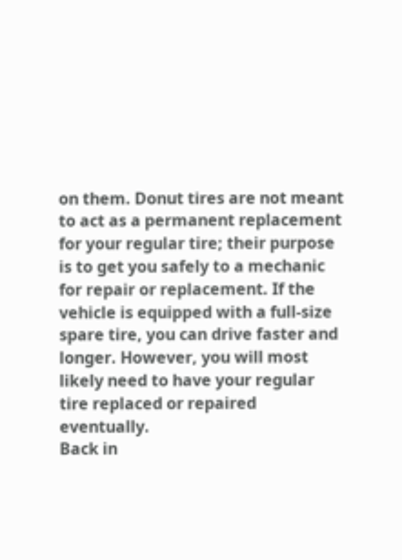on them. Donut tires are not meant to act as a permanent replacement for your regular tire; their purpose is to get you safely to a mechanic for repair or replacement. If the vehicle is equipped with a full-size spare tire, you can drive faster and longer. However, you will most likely need to have your regular tire replaced or repaired eventually.
Back in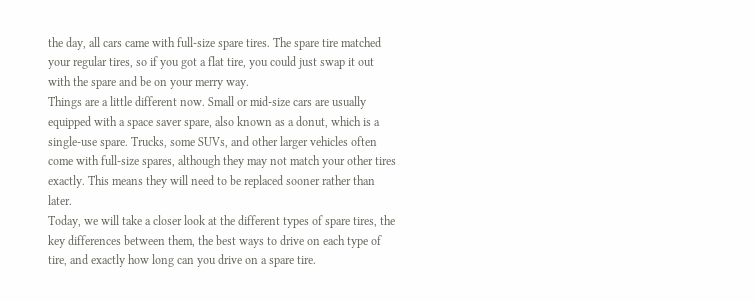the day, all cars came with full-size spare tires. The spare tire matched your regular tires, so if you got a flat tire, you could just swap it out with the spare and be on your merry way.
Things are a little different now. Small or mid-size cars are usually equipped with a space saver spare, also known as a donut, which is a single-use spare. Trucks, some SUVs, and other larger vehicles often come with full-size spares, although they may not match your other tires exactly. This means they will need to be replaced sooner rather than later.
Today, we will take a closer look at the different types of spare tires, the key differences between them, the best ways to drive on each type of tire, and exactly how long can you drive on a spare tire.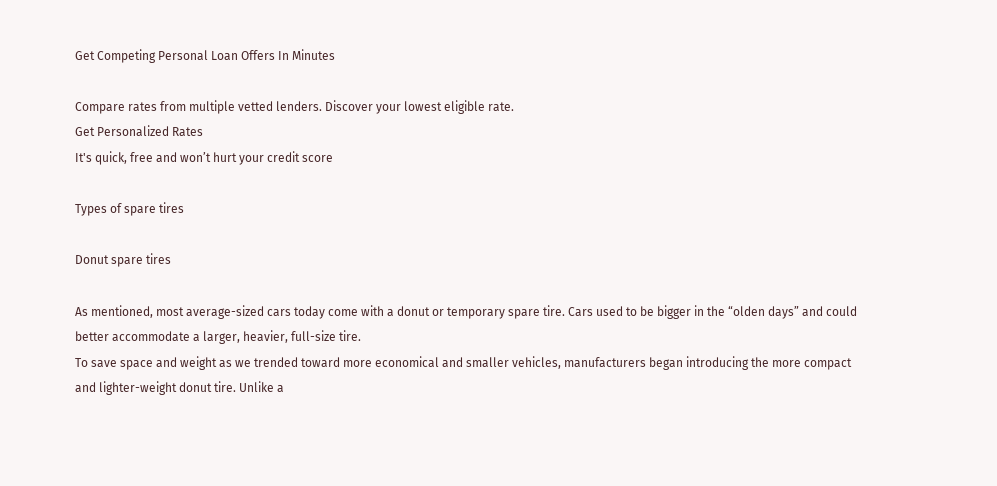Get Competing Personal Loan Offers In Minutes

Compare rates from multiple vetted lenders. Discover your lowest eligible rate.
Get Personalized Rates
It's quick, free and won’t hurt your credit score

Types of spare tires

Donut spare tires

As mentioned, most average-sized cars today come with a donut or temporary spare tire. Cars used to be bigger in the “olden days” and could better accommodate a larger, heavier, full-size tire.
To save space and weight as we trended toward more economical and smaller vehicles, manufacturers began introducing the more compact and lighter-weight donut tire. Unlike a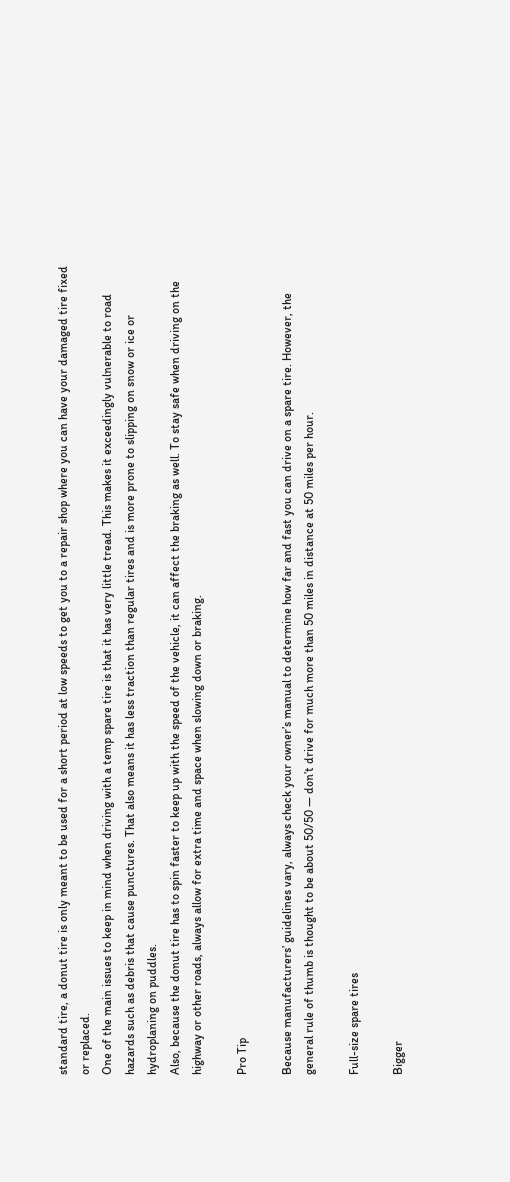standard tire, a donut tire is only meant to be used for a short period at low speeds to get you to a repair shop where you can have your damaged tire fixed or replaced.
One of the main issues to keep in mind when driving with a temp spare tire is that it has very little tread. This makes it exceedingly vulnerable to road hazards such as debris that cause punctures. That also means it has less traction than regular tires and is more prone to slipping on snow or ice or hydroplaning on puddles.
Also, because the donut tire has to spin faster to keep up with the speed of the vehicle, it can affect the braking as well. To stay safe when driving on the highway or other roads, always allow for extra time and space when slowing down or braking.

Pro Tip

Because manufacturers’ guidelines vary, always check your owner’s manual to determine how far and fast you can drive on a spare tire. However, the general rule of thumb is thought to be about 50/50 — don’t drive for much more than 50 miles in distance at 50 miles per hour.

Full-size spare tires

Bigger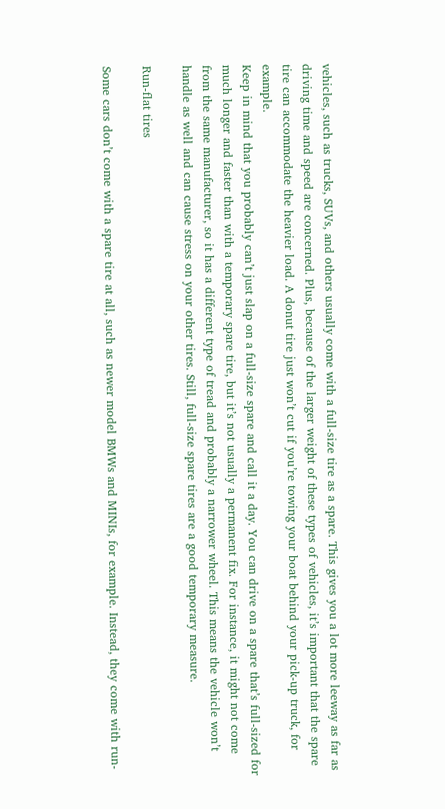vehicles, such as trucks, SUVs, and others usually come with a full-size tire as a spare. This gives you a lot more leeway as far as driving time and speed are concerned. Plus, because of the larger weight of these types of vehicles, it’s important that the spare tire can accommodate the heavier load. A donut tire just won’t cut if you’re towing your boat behind your pick-up truck, for example.
Keep in mind that you probably can’t just slap on a full-size spare and call it a day. You can drive on a spare that’s full-sized for much longer and faster than with a temporary spare tire, but it’s not usually a permanent fix. For instance, it might not come from the same manufacturer, so it has a different type of tread and probably a narrower wheel. This means the vehicle won’t handle as well and can cause stress on your other tires. Still, full-size spare tires are a good temporary measure.

Run-flat tires

Some cars don’t come with a spare tire at all, such as newer model BMWs and MINIs, for example. Instead, they come with run-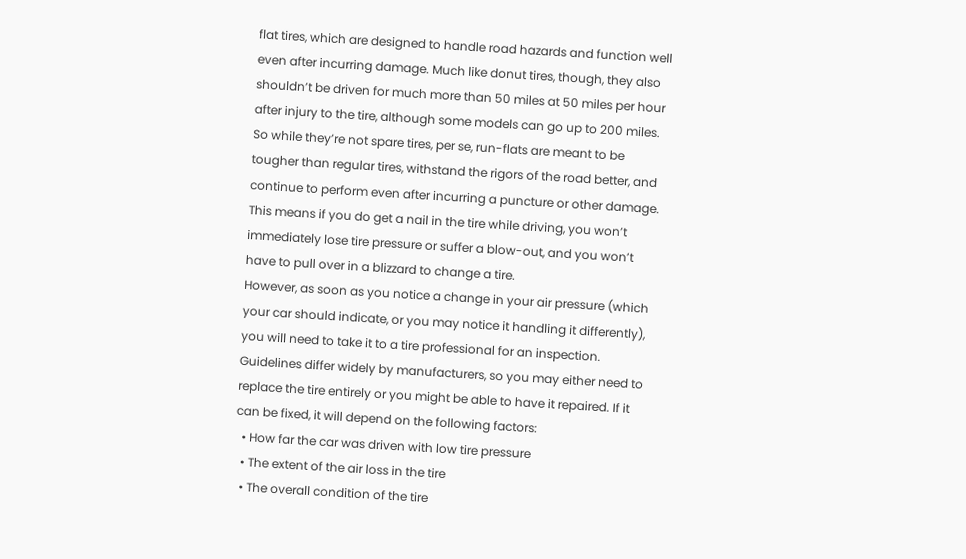flat tires, which are designed to handle road hazards and function well even after incurring damage. Much like donut tires, though, they also shouldn’t be driven for much more than 50 miles at 50 miles per hour after injury to the tire, although some models can go up to 200 miles.
So while they’re not spare tires, per se, run-flats are meant to be tougher than regular tires, withstand the rigors of the road better, and continue to perform even after incurring a puncture or other damage. This means if you do get a nail in the tire while driving, you won’t immediately lose tire pressure or suffer a blow-out, and you won’t have to pull over in a blizzard to change a tire.
However, as soon as you notice a change in your air pressure (which your car should indicate, or you may notice it handling it differently), you will need to take it to a tire professional for an inspection. Guidelines differ widely by manufacturers, so you may either need to replace the tire entirely or you might be able to have it repaired. If it can be fixed, it will depend on the following factors:
  • How far the car was driven with low tire pressure
  • The extent of the air loss in the tire
  • The overall condition of the tire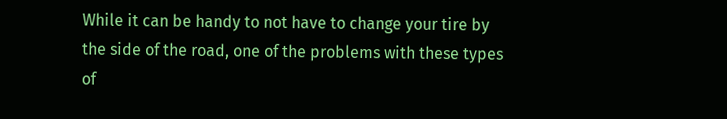While it can be handy to not have to change your tire by the side of the road, one of the problems with these types of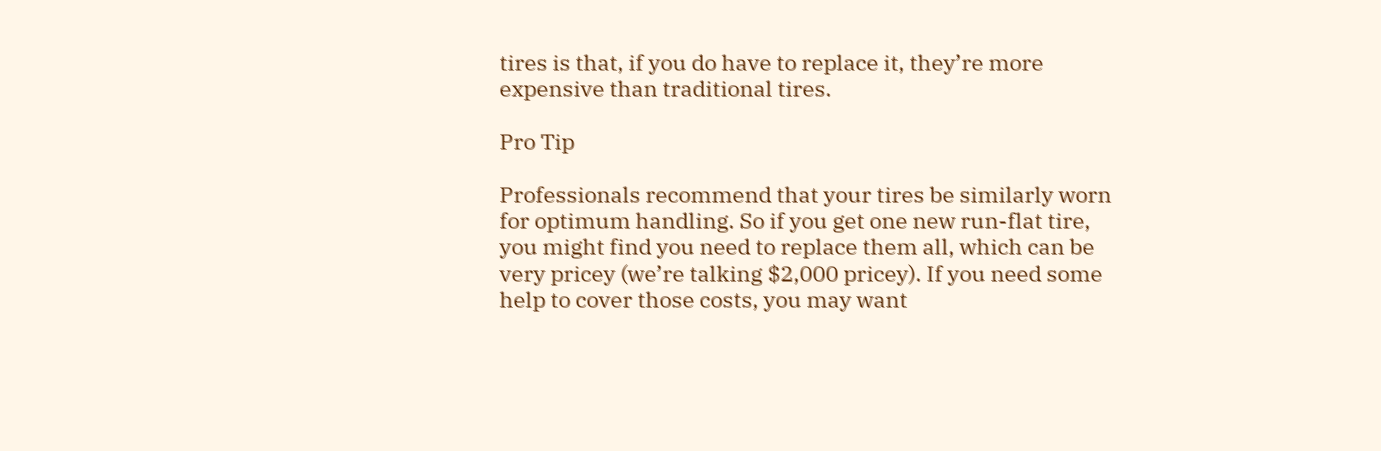tires is that, if you do have to replace it, they’re more expensive than traditional tires.

Pro Tip

Professionals recommend that your tires be similarly worn for optimum handling. So if you get one new run-flat tire, you might find you need to replace them all, which can be very pricey (we’re talking $2,000 pricey). If you need some help to cover those costs, you may want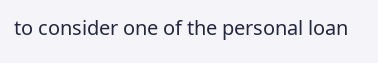to consider one of the personal loan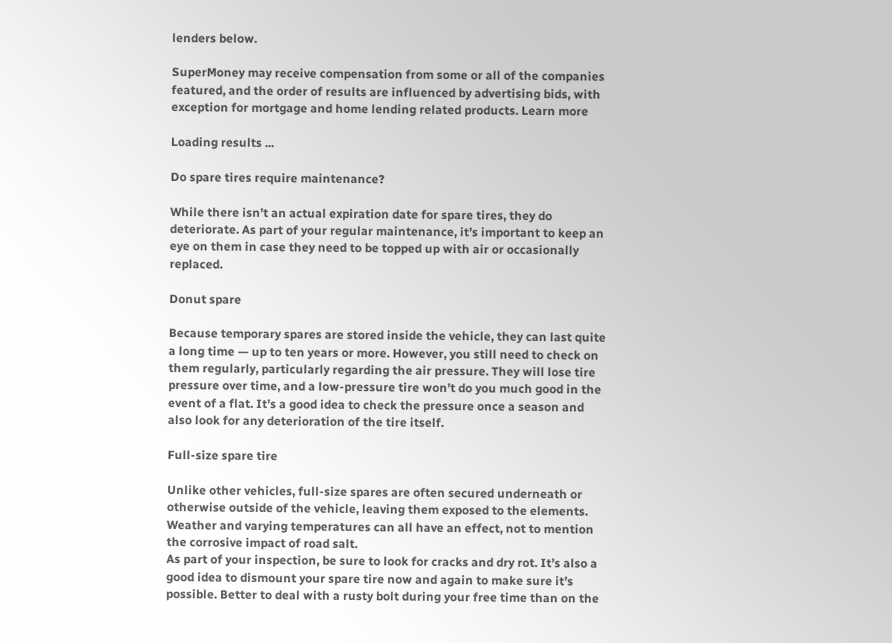lenders below.

SuperMoney may receive compensation from some or all of the companies featured, and the order of results are influenced by advertising bids, with exception for mortgage and home lending related products. Learn more

Loading results ...

Do spare tires require maintenance?

While there isn’t an actual expiration date for spare tires, they do deteriorate. As part of your regular maintenance, it’s important to keep an eye on them in case they need to be topped up with air or occasionally replaced.

Donut spare

Because temporary spares are stored inside the vehicle, they can last quite a long time — up to ten years or more. However, you still need to check on them regularly, particularly regarding the air pressure. They will lose tire pressure over time, and a low-pressure tire won’t do you much good in the event of a flat. It’s a good idea to check the pressure once a season and also look for any deterioration of the tire itself.

Full-size spare tire

Unlike other vehicles, full-size spares are often secured underneath or otherwise outside of the vehicle, leaving them exposed to the elements. Weather and varying temperatures can all have an effect, not to mention the corrosive impact of road salt.
As part of your inspection, be sure to look for cracks and dry rot. It’s also a good idea to dismount your spare tire now and again to make sure it’s possible. Better to deal with a rusty bolt during your free time than on the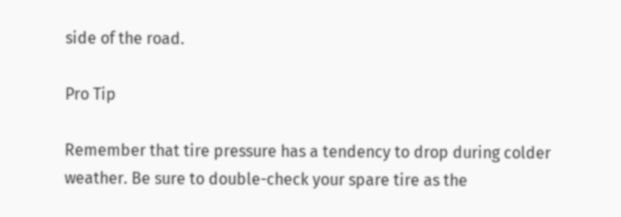side of the road.

Pro Tip

Remember that tire pressure has a tendency to drop during colder weather. Be sure to double-check your spare tire as the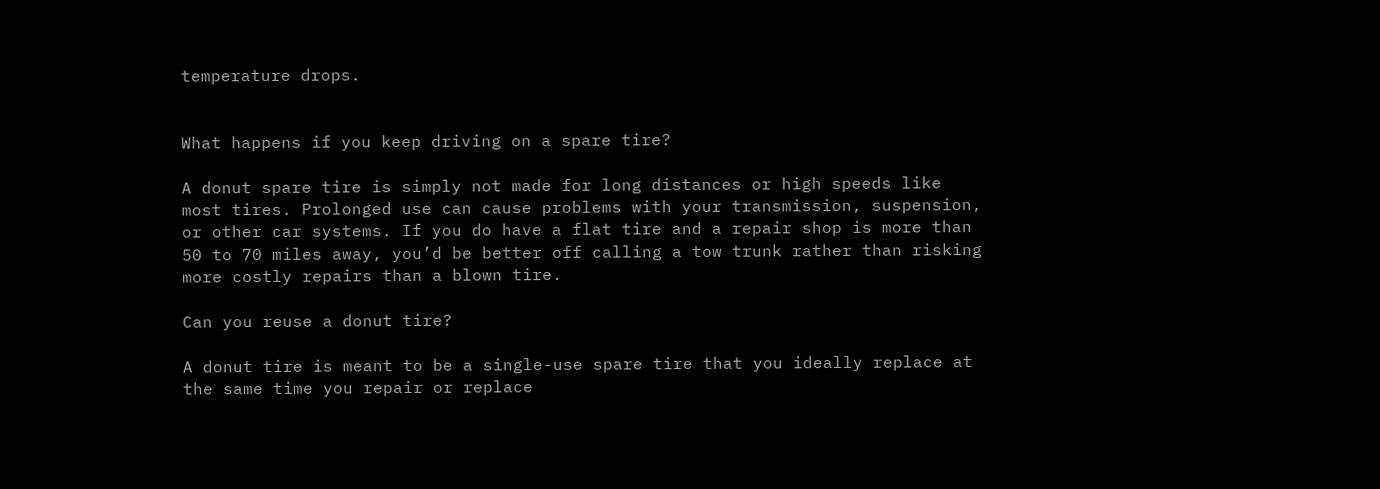temperature drops.


What happens if you keep driving on a spare tire?

A donut spare tire is simply not made for long distances or high speeds like most tires. Prolonged use can cause problems with your transmission, suspension, or other car systems. If you do have a flat tire and a repair shop is more than 50 to 70 miles away, you’d be better off calling a tow trunk rather than risking more costly repairs than a blown tire.

Can you reuse a donut tire?

A donut tire is meant to be a single-use spare tire that you ideally replace at the same time you repair or replace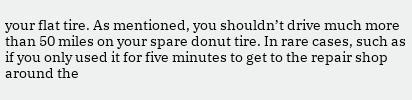your flat tire. As mentioned, you shouldn’t drive much more than 50 miles on your spare donut tire. In rare cases, such as if you only used it for five minutes to get to the repair shop around the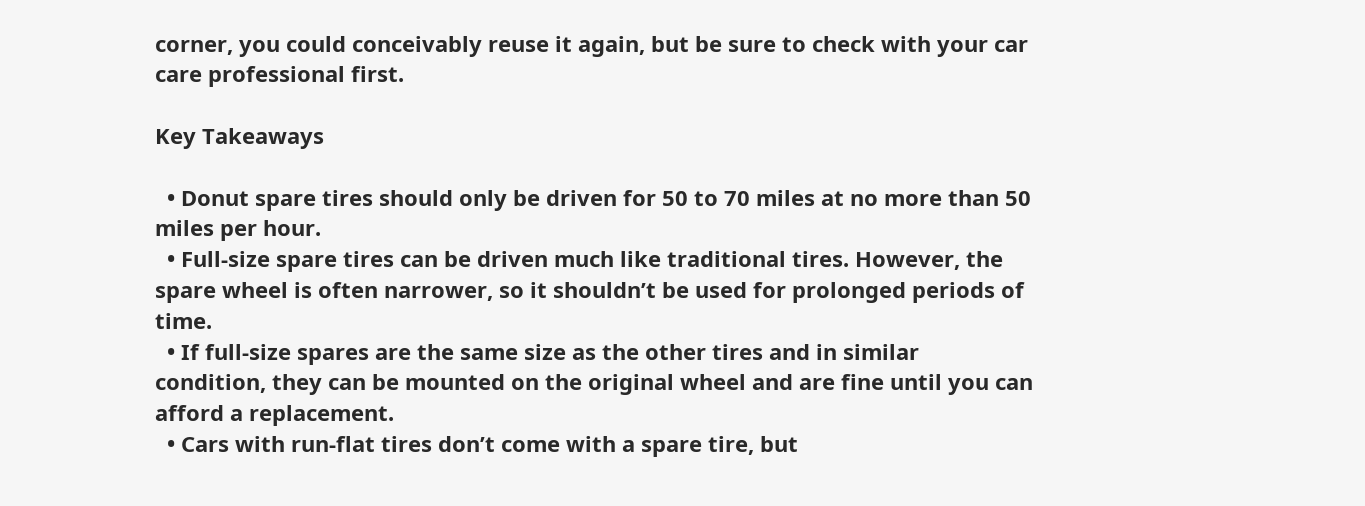corner, you could conceivably reuse it again, but be sure to check with your car care professional first.

Key Takeaways

  • Donut spare tires should only be driven for 50 to 70 miles at no more than 50 miles per hour.
  • Full-size spare tires can be driven much like traditional tires. However, the spare wheel is often narrower, so it shouldn’t be used for prolonged periods of time.
  • If full-size spares are the same size as the other tires and in similar condition, they can be mounted on the original wheel and are fine until you can afford a replacement.
  • Cars with run-flat tires don’t come with a spare tire, but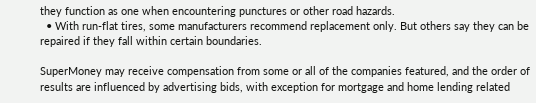they function as one when encountering punctures or other road hazards.
  • With run-flat tires, some manufacturers recommend replacement only. But others say they can be repaired if they fall within certain boundaries.

SuperMoney may receive compensation from some or all of the companies featured, and the order of results are influenced by advertising bids, with exception for mortgage and home lending related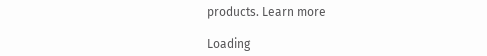products. Learn more

Loading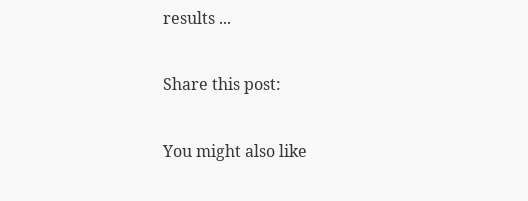results ...

Share this post:

You might also like